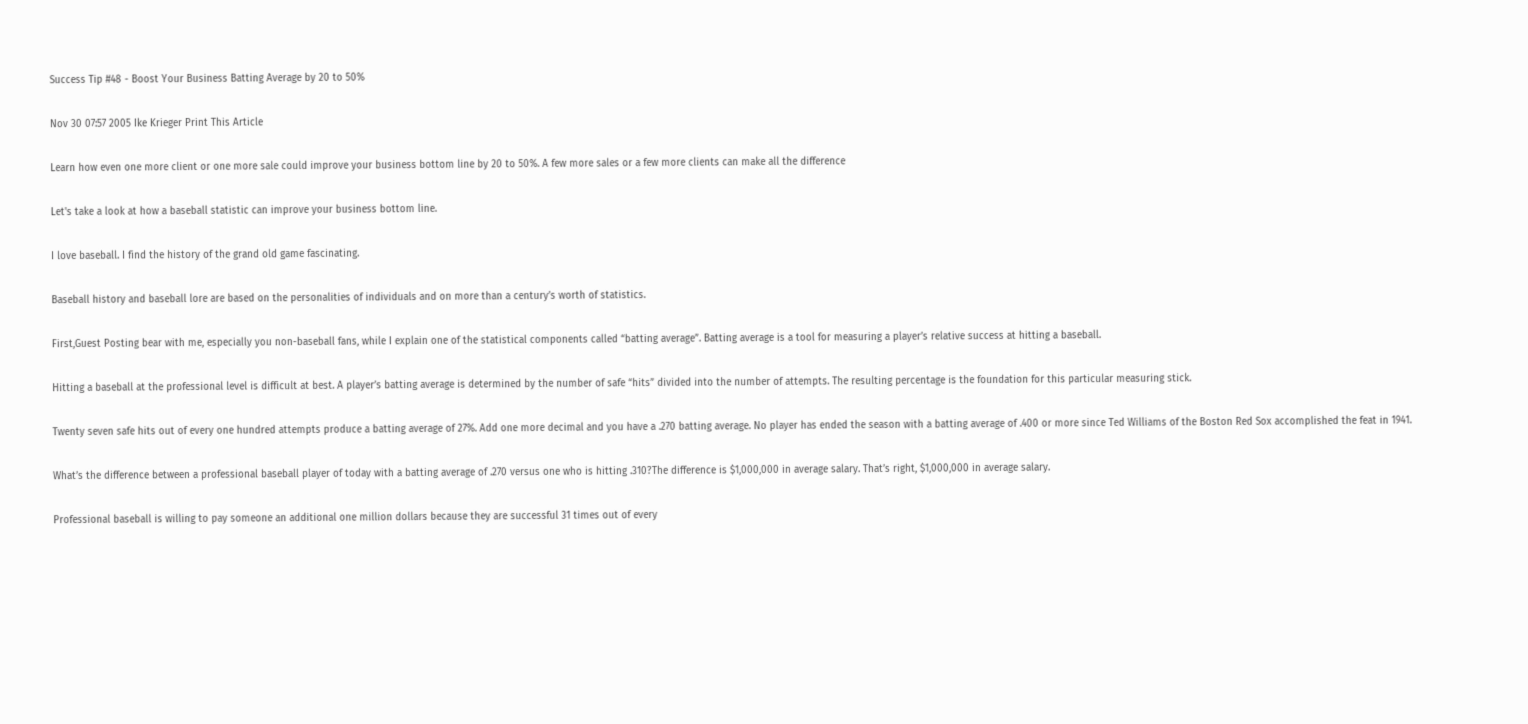Success Tip #48 - Boost Your Business Batting Average by 20 to 50%

Nov 30 07:57 2005 Ike Krieger Print This Article

Learn how even one more client or one more sale could improve your business bottom line by 20 to 50%. A few more sales or a few more clients can make all the difference

Let's take a look at how a baseball statistic can improve your business bottom line.

I love baseball. I find the history of the grand old game fascinating.

Baseball history and baseball lore are based on the personalities of individuals and on more than a century’s worth of statistics.

First,Guest Posting bear with me, especially you non-baseball fans, while I explain one of the statistical components called “batting average”. Batting average is a tool for measuring a player’s relative success at hitting a baseball.

Hitting a baseball at the professional level is difficult at best. A player’s batting average is determined by the number of safe “hits” divided into the number of attempts. The resulting percentage is the foundation for this particular measuring stick.

Twenty seven safe hits out of every one hundred attempts produce a batting average of 27%. Add one more decimal and you have a .270 batting average. No player has ended the season with a batting average of .400 or more since Ted Williams of the Boston Red Sox accomplished the feat in 1941.

What’s the difference between a professional baseball player of today with a batting average of .270 versus one who is hitting .310?The difference is $1,000,000 in average salary. That’s right, $1,000,000 in average salary.

Professional baseball is willing to pay someone an additional one million dollars because they are successful 31 times out of every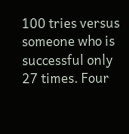100 tries versus someone who is successful only 27 times. Four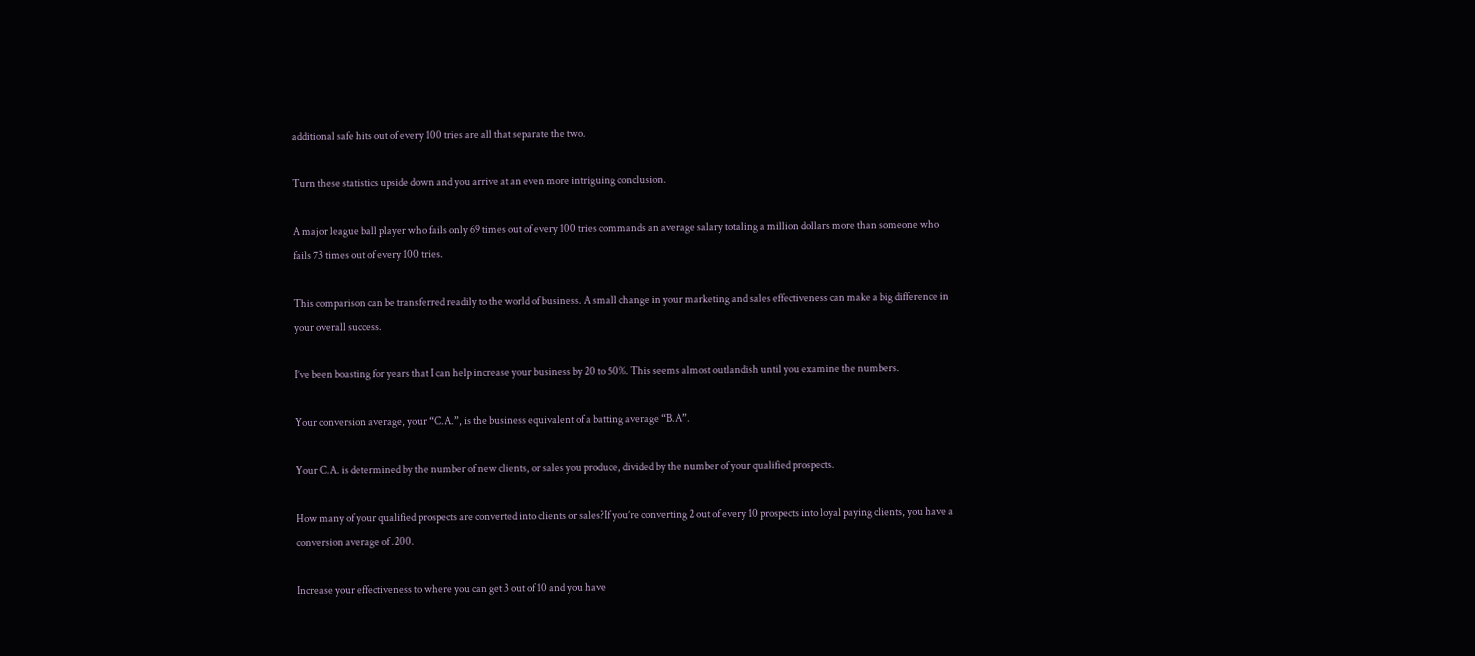additional safe hits out of every 100 tries are all that separate the two.

Turn these statistics upside down and you arrive at an even more intriguing conclusion.

A major league ball player who fails only 69 times out of every 100 tries commands an average salary totaling a million dollars more than someone who fails 73 times out of every 100 tries.

This comparison can be transferred readily to the world of business. A small change in your marketing and sales effectiveness can make a big difference in your overall success.

I’ve been boasting for years that I can help increase your business by 20 to 50%. This seems almost outlandish until you examine the numbers.

Your conversion average, your “C.A.”, is the business equivalent of a batting average “B.A”.

Your C.A. is determined by the number of new clients, or sales you produce, divided by the number of your qualified prospects.

How many of your qualified prospects are converted into clients or sales?If you’re converting 2 out of every 10 prospects into loyal paying clients, you have a conversion average of .200.

Increase your effectiveness to where you can get 3 out of 10 and you have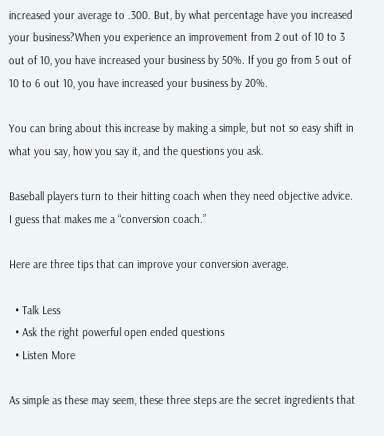increased your average to .300. But, by what percentage have you increased your business?When you experience an improvement from 2 out of 10 to 3 out of 10, you have increased your business by 50%. If you go from 5 out of 10 to 6 out 10, you have increased your business by 20%.

You can bring about this increase by making a simple, but not so easy shift in what you say, how you say it, and the questions you ask.

Baseball players turn to their hitting coach when they need objective advice. I guess that makes me a “conversion coach.”

Here are three tips that can improve your conversion average.

  • Talk Less
  • Ask the right powerful open ended questions
  • Listen More

As simple as these may seem, these three steps are the secret ingredients that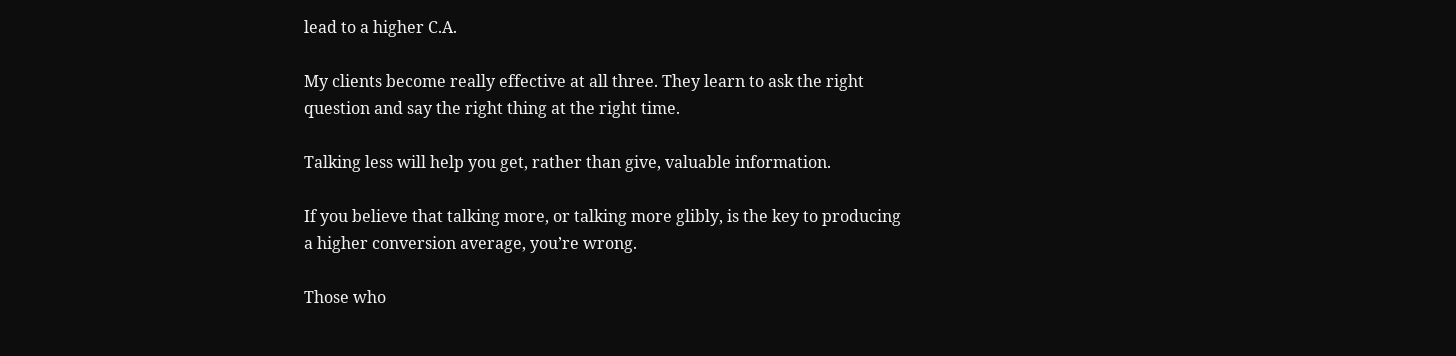lead to a higher C.A.

My clients become really effective at all three. They learn to ask the right question and say the right thing at the right time.

Talking less will help you get, rather than give, valuable information.

If you believe that talking more, or talking more glibly, is the key to producing a higher conversion average, you’re wrong.

Those who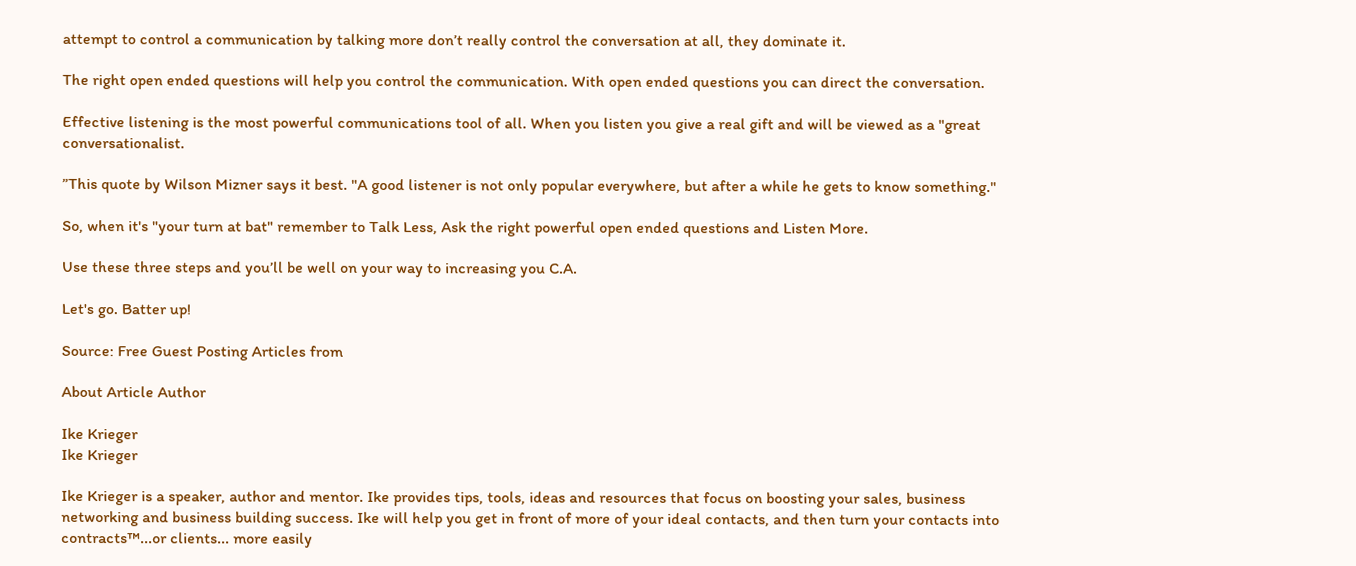attempt to control a communication by talking more don’t really control the conversation at all, they dominate it.

The right open ended questions will help you control the communication. With open ended questions you can direct the conversation.

Effective listening is the most powerful communications tool of all. When you listen you give a real gift and will be viewed as a "great conversationalist.

”This quote by Wilson Mizner says it best. "A good listener is not only popular everywhere, but after a while he gets to know something."

So, when it's "your turn at bat" remember to Talk Less, Ask the right powerful open ended questions and Listen More.

Use these three steps and you’ll be well on your way to increasing you C.A.

Let's go. Batter up!

Source: Free Guest Posting Articles from

About Article Author

Ike Krieger
Ike Krieger

Ike Krieger is a speaker, author and mentor. Ike provides tips, tools, ideas and resources that focus on boosting your sales, business networking and business building success. Ike will help you get in front of more of your ideal contacts, and then turn your contacts into contracts™...or clients... more easily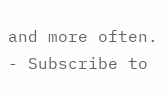and more often. - Subscribe to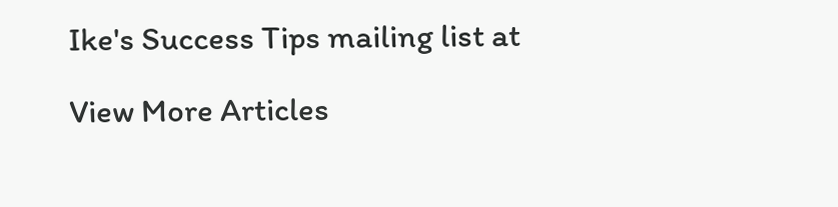Ike's Success Tips mailing list at

View More Articles